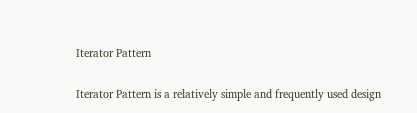Iterator Pattern

Iterator Pattern is a relatively simple and frequently used design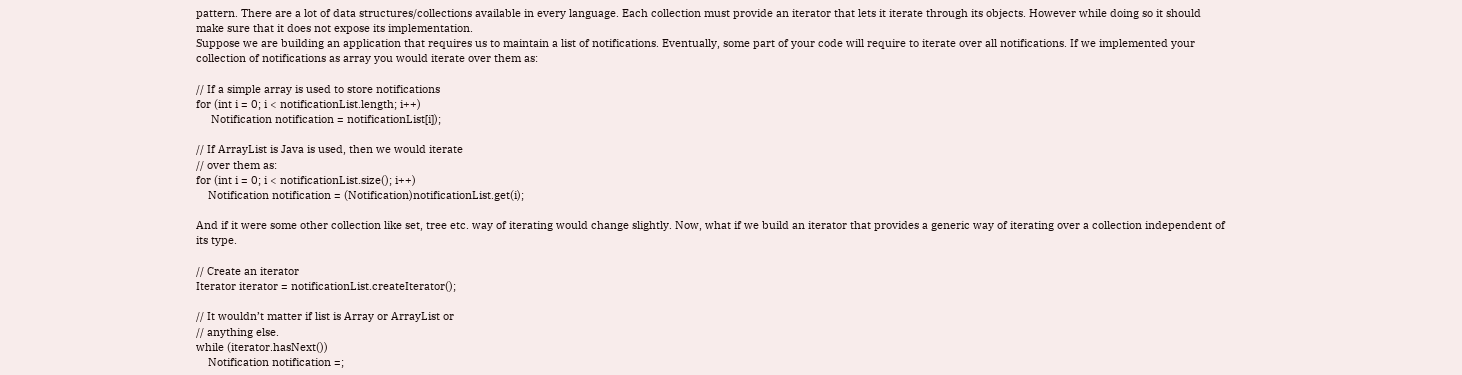pattern. There are a lot of data structures/collections available in every language. Each collection must provide an iterator that lets it iterate through its objects. However while doing so it should make sure that it does not expose its implementation.
Suppose we are building an application that requires us to maintain a list of notifications. Eventually, some part of your code will require to iterate over all notifications. If we implemented your collection of notifications as array you would iterate over them as:

// If a simple array is used to store notifications
for (int i = 0; i < notificationList.length; i++)
     Notification notification = notificationList[i]);

// If ArrayList is Java is used, then we would iterate
// over them as:
for (int i = 0; i < notificationList.size(); i++)
    Notification notification = (Notification)notificationList.get(i);

And if it were some other collection like set, tree etc. way of iterating would change slightly. Now, what if we build an iterator that provides a generic way of iterating over a collection independent of its type.

// Create an iterator
Iterator iterator = notificationList.createIterator();

// It wouldn’t matter if list is Array or ArrayList or
// anything else.
while (iterator.hasNext())
    Notification notification =;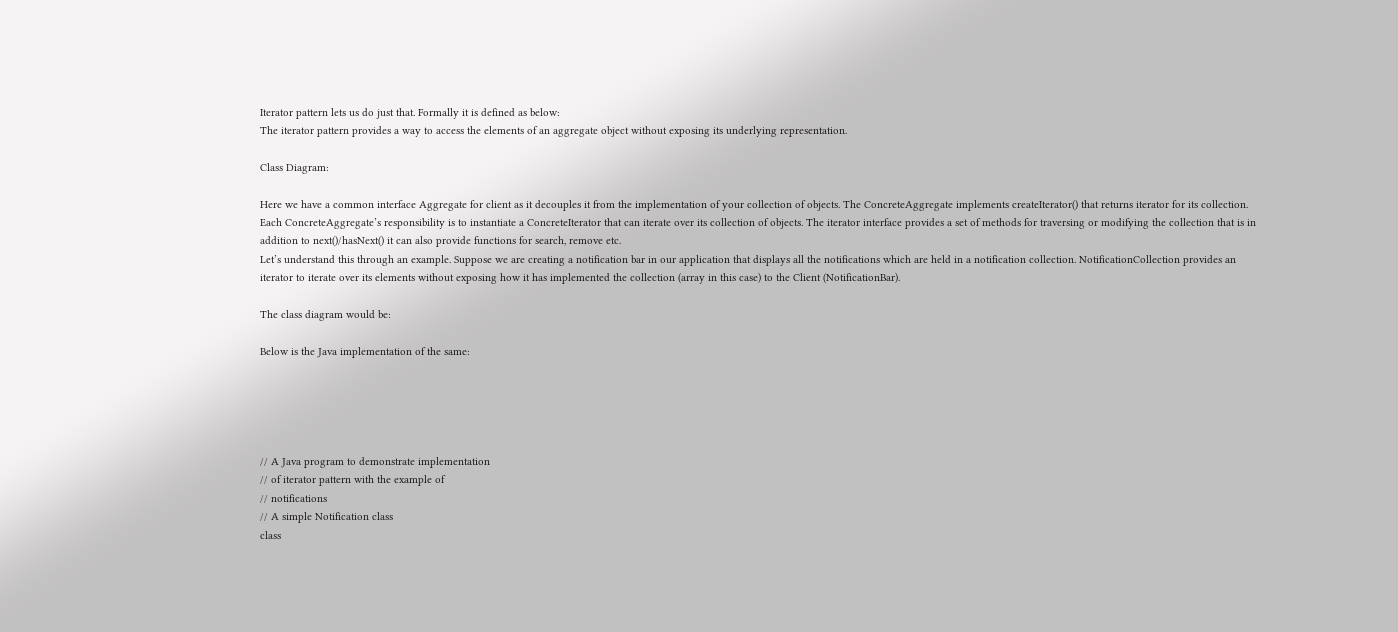Iterator pattern lets us do just that. Formally it is defined as below:
The iterator pattern provides a way to access the elements of an aggregate object without exposing its underlying representation.

Class Diagram:

Here we have a common interface Aggregate for client as it decouples it from the implementation of your collection of objects. The ConcreteAggregate implements createIterator() that returns iterator for its collection. Each ConcreteAggregate’s responsibility is to instantiate a ConcreteIterator that can iterate over its collection of objects. The iterator interface provides a set of methods for traversing or modifying the collection that is in addition to next()/hasNext() it can also provide functions for search, remove etc.
Let’s understand this through an example. Suppose we are creating a notification bar in our application that displays all the notifications which are held in a notification collection. NotificationCollection provides an iterator to iterate over its elements without exposing how it has implemented the collection (array in this case) to the Client (NotificationBar).

The class diagram would be:

Below is the Java implementation of the same:





// A Java program to demonstrate implementation
// of iterator pattern with the example of
// notifications
// A simple Notification class
class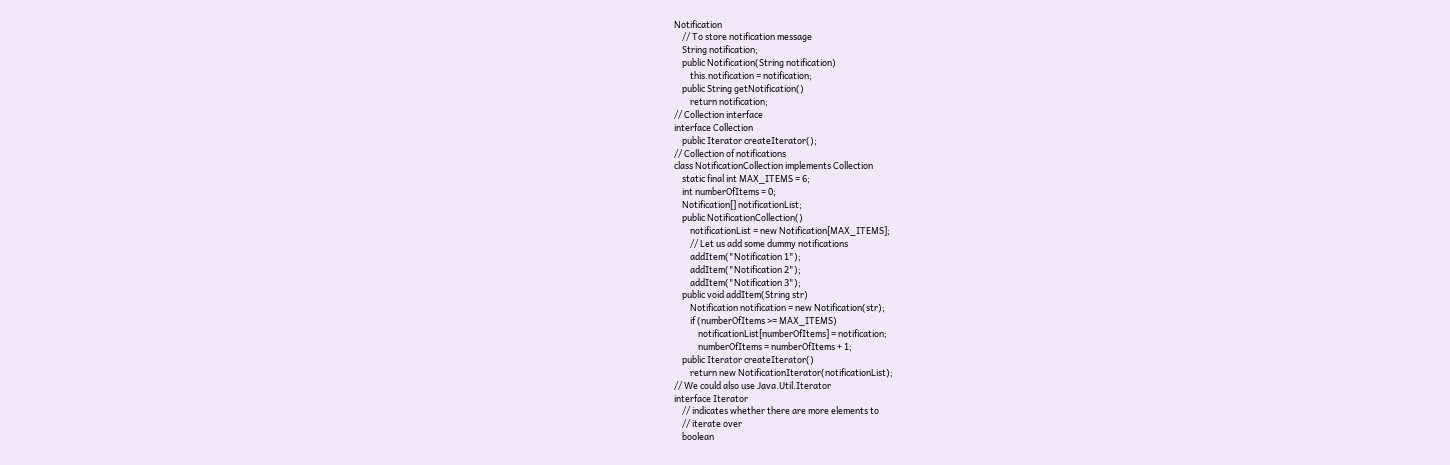Notification
    // To store notification message
    String notification;
    public Notification(String notification)
        this.notification = notification;
    public String getNotification()
        return notification;
// Collection interface
interface Collection
    public Iterator createIterator();
// Collection of notifications
class NotificationCollection implements Collection
    static final int MAX_ITEMS = 6;
    int numberOfItems = 0;
    Notification[] notificationList;
    public NotificationCollection()
        notificationList = new Notification[MAX_ITEMS];
        // Let us add some dummy notifications
        addItem("Notification 1");
        addItem("Notification 2");
        addItem("Notification 3");
    public void addItem(String str)
        Notification notification = new Notification(str);
        if (numberOfItems >= MAX_ITEMS)
            notificationList[numberOfItems] = notification;
            numberOfItems = numberOfItems + 1;
    public Iterator createIterator()
        return new NotificationIterator(notificationList);
// We could also use Java.Util.Iterator
interface Iterator
    // indicates whether there are more elements to
    // iterate over
    boolean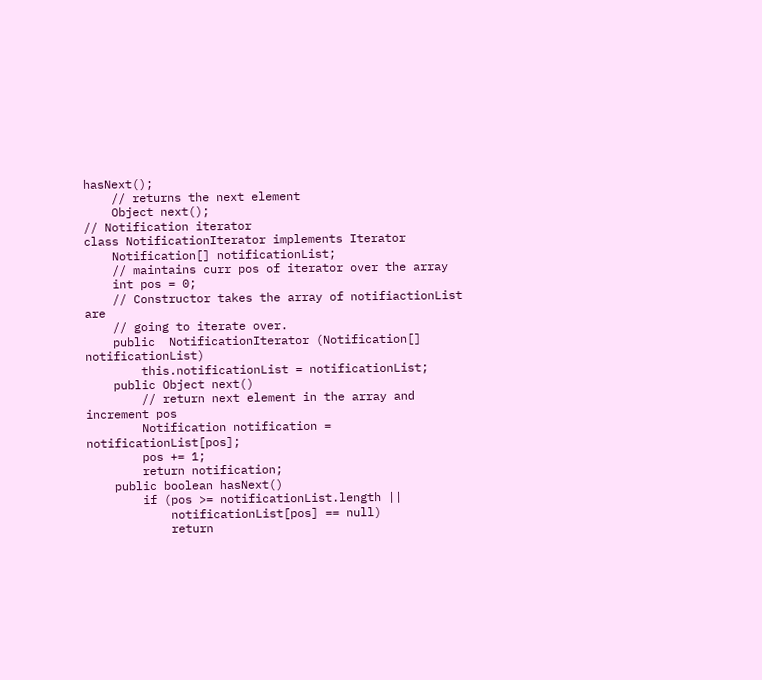hasNext();
    // returns the next element
    Object next();
// Notification iterator
class NotificationIterator implements Iterator
    Notification[] notificationList;
    // maintains curr pos of iterator over the array
    int pos = 0;
    // Constructor takes the array of notifiactionList are
    // going to iterate over.
    public  NotificationIterator (Notification[] notificationList)
        this.notificationList = notificationList;
    public Object next()
        // return next element in the array and increment pos
        Notification notification =  notificationList[pos];
        pos += 1;
        return notification;
    public boolean hasNext()
        if (pos >= notificationList.length ||
            notificationList[pos] == null)
            return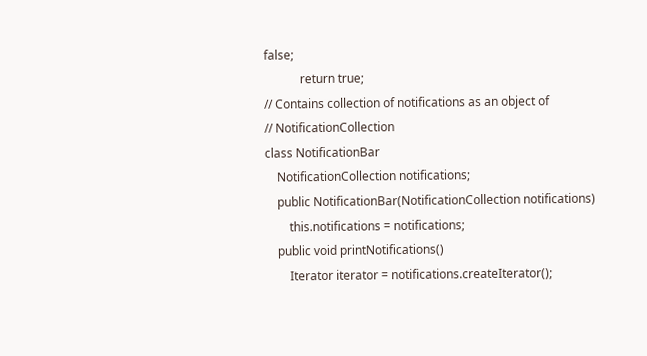false;
            return true;
// Contains collection of notifications as an object of
// NotificationCollection
class NotificationBar
    NotificationCollection notifications;
    public NotificationBar(NotificationCollection notifications)
        this.notifications = notifications;
    public void printNotifications()
        Iterator iterator = notifications.createIterator();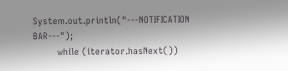System.out.println("---NOTIFICATION BAR---");
        while (iterator.hasNext())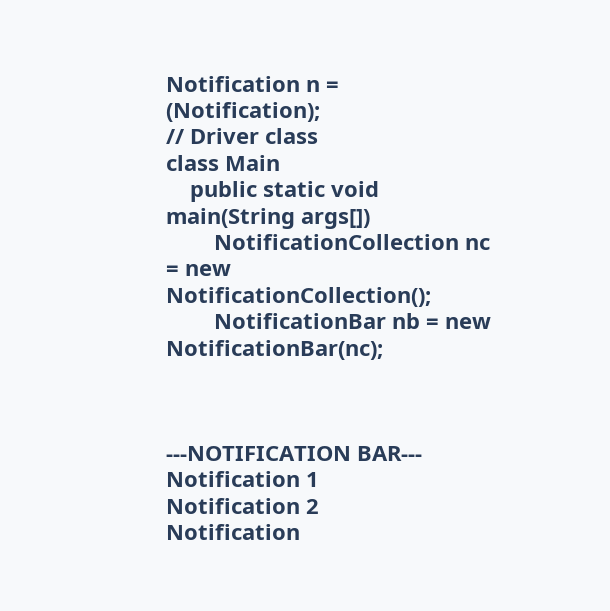Notification n = (Notification);
// Driver class
class Main
    public static void main(String args[])
        NotificationCollection nc = new NotificationCollection();
        NotificationBar nb = new NotificationBar(nc);



---NOTIFICATION BAR---
Notification 1
Notification 2
Notification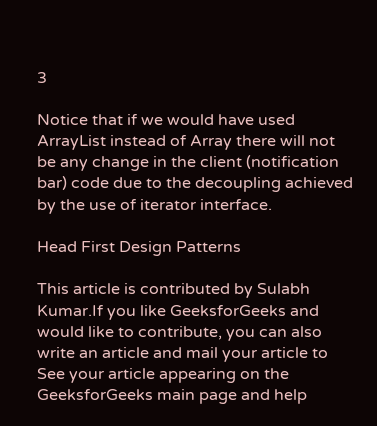3

Notice that if we would have used ArrayList instead of Array there will not be any change in the client (notification bar) code due to the decoupling achieved by the use of iterator interface.

Head First Design Patterns

This article is contributed by Sulabh Kumar.If you like GeeksforGeeks and would like to contribute, you can also write an article and mail your article to See your article appearing on the GeeksforGeeks main page and help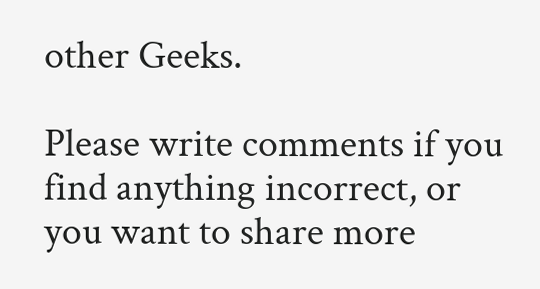other Geeks.

Please write comments if you find anything incorrect, or you want to share more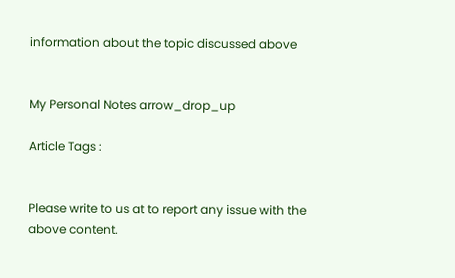information about the topic discussed above


My Personal Notes arrow_drop_up

Article Tags :


Please write to us at to report any issue with the above content.